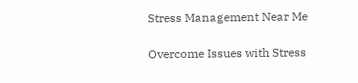Stress Management Near Me

Overcome Issues with Stress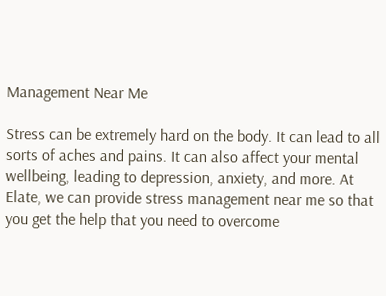Management Near Me

Stress can be extremely hard on the body. It can lead to all sorts of aches and pains. It can also affect your mental wellbeing, leading to depression, anxiety, and more. At Elate, we can provide stress management near me so that you get the help that you need to overcome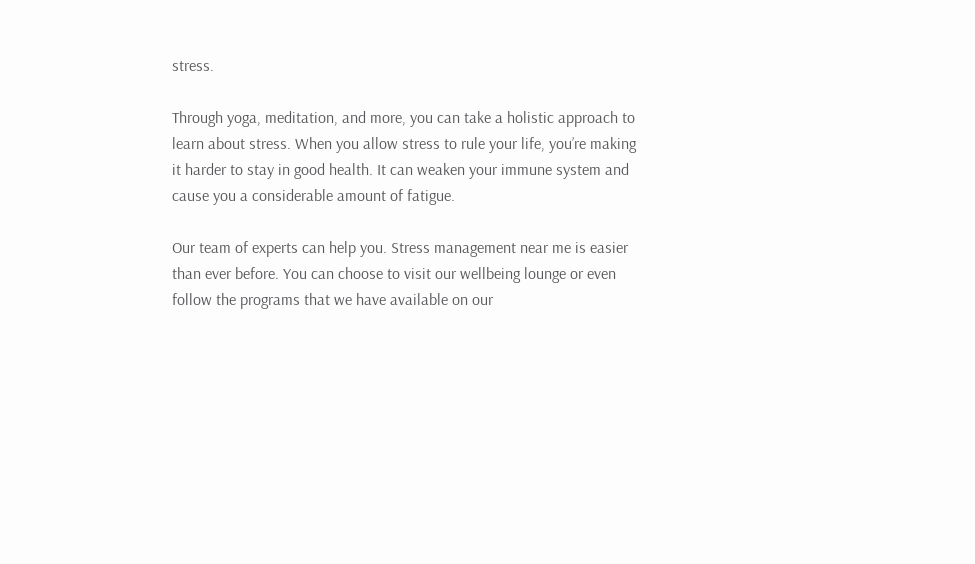stress.

Through yoga, meditation, and more, you can take a holistic approach to learn about stress. When you allow stress to rule your life, you’re making it harder to stay in good health. It can weaken your immune system and cause you a considerable amount of fatigue.

Our team of experts can help you. Stress management near me is easier than ever before. You can choose to visit our wellbeing lounge or even follow the programs that we have available on our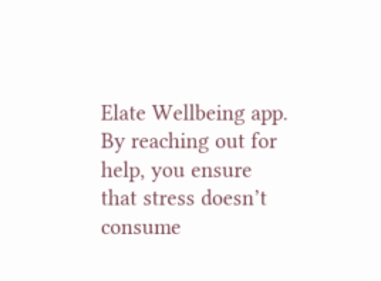Elate Wellbeing app. By reaching out for help, you ensure that stress doesn’t consume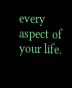every aspect of your life.